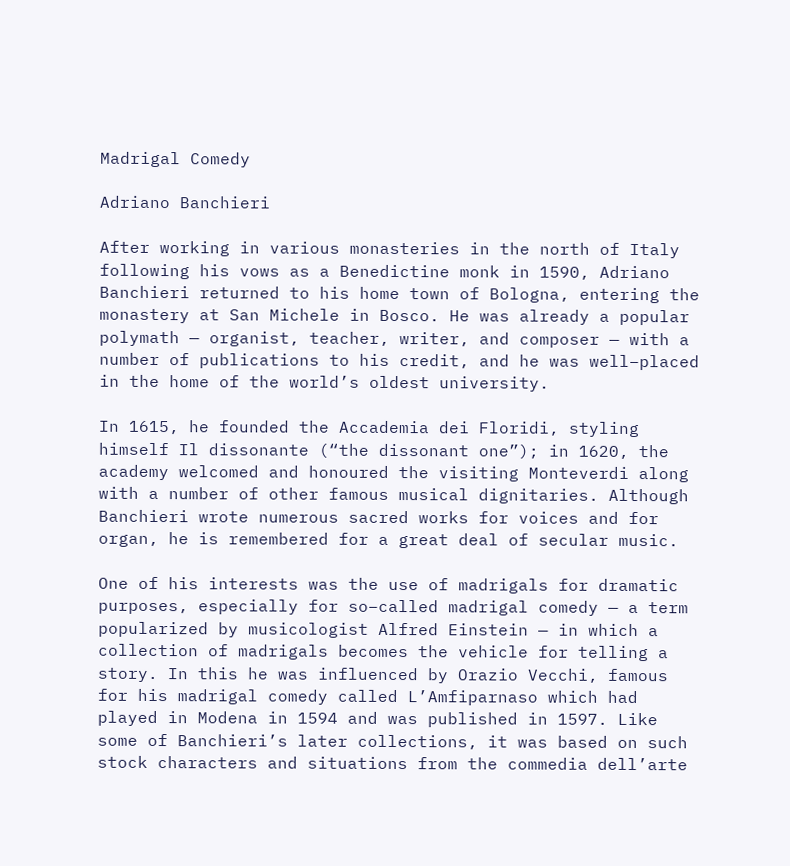Madrigal Comedy

Adriano Banchieri

After working in various monasteries in the north of Italy following his vows as a Benedictine monk in 1590, Adriano Banchieri returned to his home town of Bologna, entering the monastery at San Michele in Bosco. He was already a popular polymath — organist, teacher, writer, and composer — with a number of publications to his credit, and he was well–placed in the home of the world’s oldest university.

In 1615, he founded the Accademia dei Floridi, styling himself Il dissonante (“the dissonant one”); in 1620, the academy welcomed and honoured the visiting Monteverdi along with a number of other famous musical dignitaries. Although Banchieri wrote numerous sacred works for voices and for organ, he is remembered for a great deal of secular music.

One of his interests was the use of madrigals for dramatic purposes, especially for so–called madrigal comedy — a term popularized by musicologist Alfred Einstein — in which a collection of madrigals becomes the vehicle for telling a story. In this he was influenced by Orazio Vecchi, famous for his madrigal comedy called L’Amfiparnaso which had played in Modena in 1594 and was published in 1597. Like some of Banchieri’s later collections, it was based on such stock characters and situations from the commedia dell’arte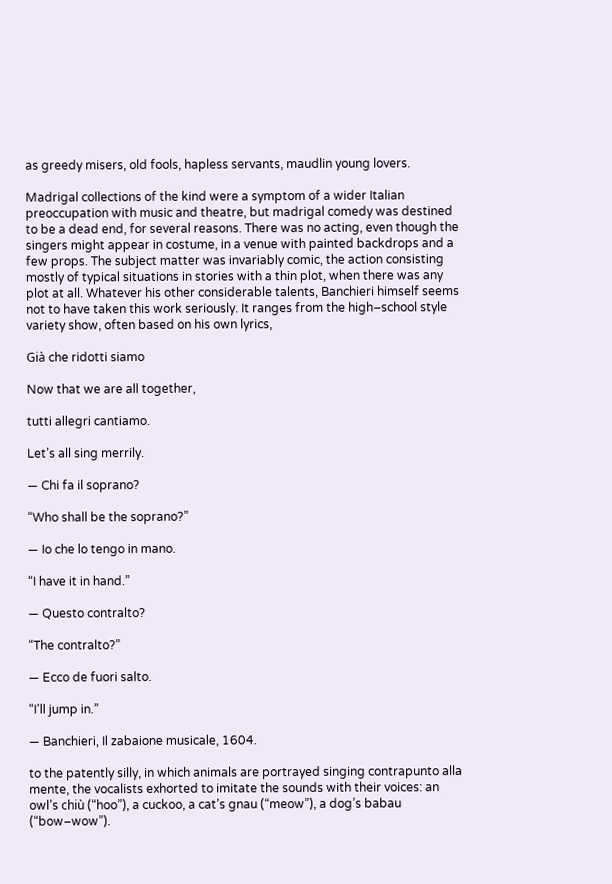as greedy misers, old fools, hapless servants, maudlin young lovers.

Madrigal collections of the kind were a symptom of a wider Italian preoccupation with music and theatre, but madrigal comedy was destined to be a dead end, for several reasons. There was no acting, even though the singers might appear in costume, in a venue with painted backdrops and a few props. The subject matter was invariably comic, the action consisting mostly of typical situations in stories with a thin plot, when there was any plot at all. Whatever his other considerable talents, Banchieri himself seems not to have taken this work seriously. It ranges from the high–school style variety show, often based on his own lyrics,

Già che ridotti siamo

Now that we are all together,

tutti allegri cantiamo.

Let’s all sing merrily.

— Chi fa il soprano?

“Who shall be the soprano?”

— Io che lo tengo in mano.

“I have it in hand.”

— Questo contralto?

“The contralto?”

— Ecco de fuori salto.

“I’ll jump in.”

— Banchieri, Il zabaione musicale, 1604.

to the patently silly, in which animals are portrayed singing contrapunto alla mente, the vocalists exhorted to imitate the sounds with their voices: an owl’s chiù (“hoo”), a cuckoo, a cat’s gnau (“meow”), a dog’s babau (“bow–wow”).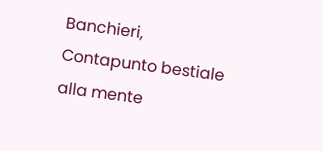Banchieri, Contapunto bestiale alla mente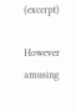(excerpt)

However amusing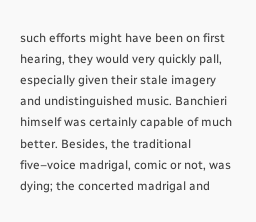such efforts might have been on first hearing, they would very quickly pall, especially given their stale imagery and undistinguished music. Banchieri himself was certainly capable of much better. Besides, the traditional five–voice madrigal, comic or not, was dying; the concerted madrigal and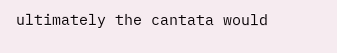ultimately the cantata would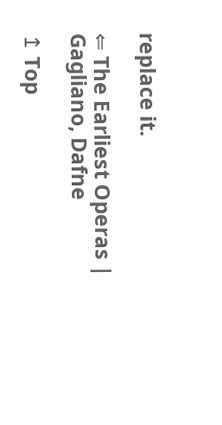replace it.

⇐ The Earliest Operas | Gagliano, Dafne

↥ Top